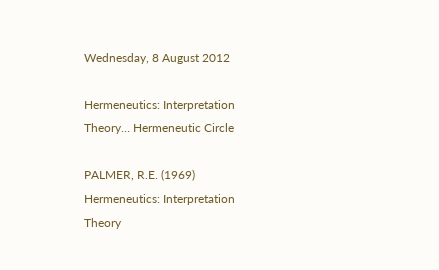Wednesday, 8 August 2012

Hermeneutics: Interpretation Theory… Hermeneutic Circle

PALMER, R.E. (1969) Hermeneutics: Interpretation Theory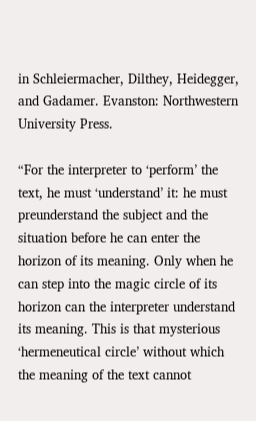in Schleiermacher, Dilthey, Heidegger, and Gadamer. Evanston: Northwestern University Press.

“For the interpreter to ‘perform’ the text, he must ‘understand’ it: he must preunderstand the subject and the situation before he can enter the horizon of its meaning. Only when he can step into the magic circle of its horizon can the interpreter understand its meaning. This is that mysterious ‘hermeneutical circle’ without which the meaning of the text cannot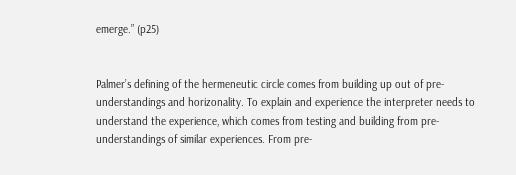emerge.” (p25)


Palmer’s defining of the hermeneutic circle comes from building up out of pre-understandings and horizonality. To explain and experience the interpreter needs to understand the experience, which comes from testing and building from pre-understandings of similar experiences. From pre-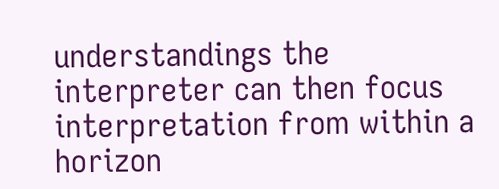understandings the interpreter can then focus interpretation from within a horizon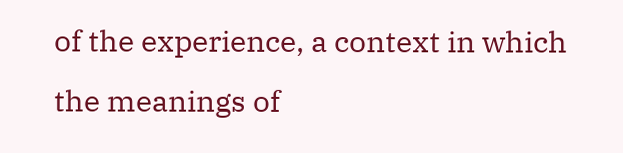of the experience, a context in which the meanings of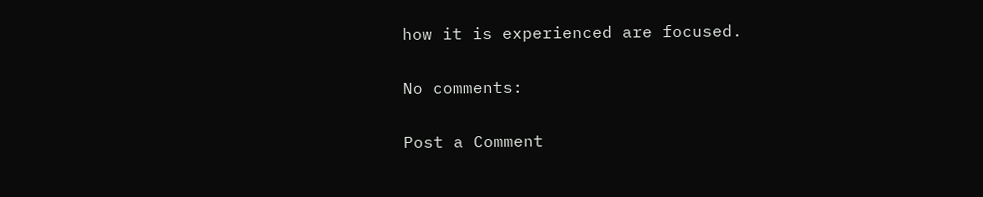how it is experienced are focused.

No comments:

Post a Comment